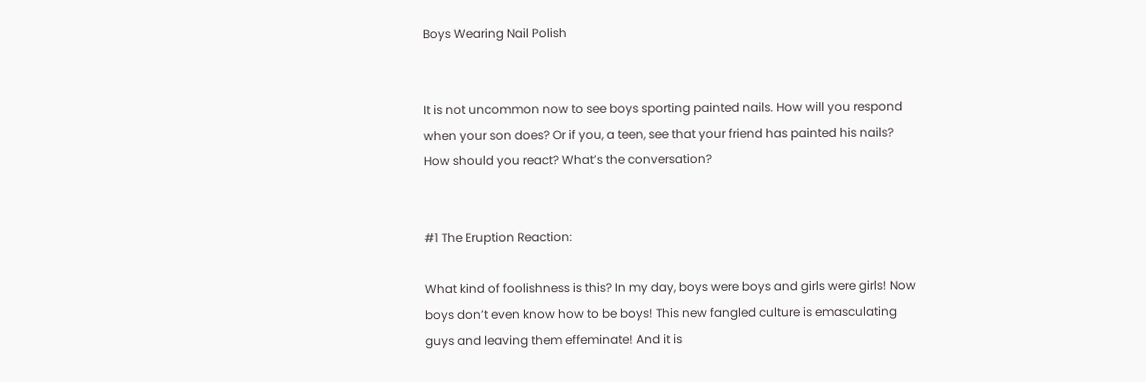Boys Wearing Nail Polish


It is not uncommon now to see boys sporting painted nails. How will you respond when your son does? Or if you, a teen, see that your friend has painted his nails? How should you react? What’s the conversation?


#1 The Eruption Reaction:

What kind of foolishness is this? In my day, boys were boys and girls were girls! Now boys don’t even know how to be boys! This new fangled culture is emasculating guys and leaving them effeminate! And it is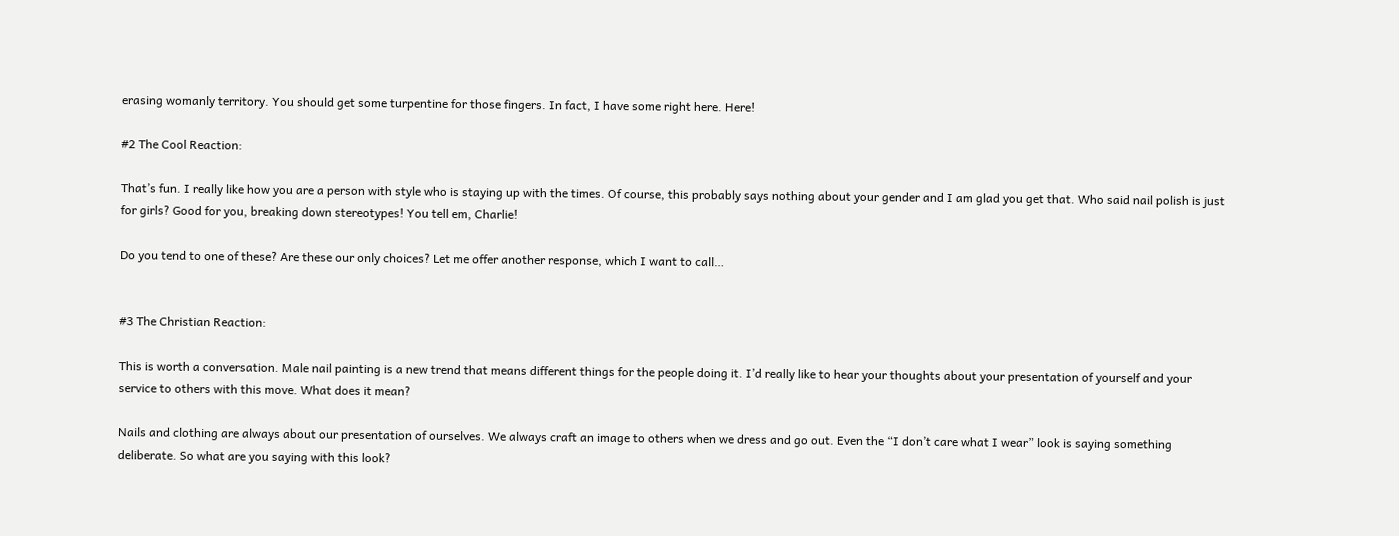erasing womanly territory. You should get some turpentine for those fingers. In fact, I have some right here. Here!

#2 The Cool Reaction:

That’s fun. I really like how you are a person with style who is staying up with the times. Of course, this probably says nothing about your gender and I am glad you get that. Who said nail polish is just for girls? Good for you, breaking down stereotypes! You tell em, Charlie!

Do you tend to one of these? Are these our only choices? Let me offer another response, which I want to call…


#3 The Christian Reaction:

This is worth a conversation. Male nail painting is a new trend that means different things for the people doing it. I’d really like to hear your thoughts about your presentation of yourself and your service to others with this move. What does it mean?

Nails and clothing are always about our presentation of ourselves. We always craft an image to others when we dress and go out. Even the “I don’t care what I wear” look is saying something deliberate. So what are you saying with this look?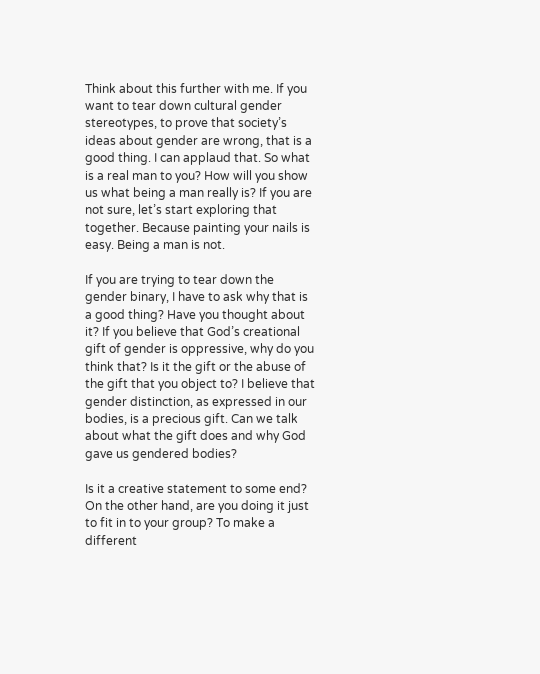Think about this further with me. If you want to tear down cultural gender stereotypes, to prove that society’s ideas about gender are wrong, that is a good thing. I can applaud that. So what is a real man to you? How will you show us what being a man really is? If you are not sure, let’s start exploring that together. Because painting your nails is easy. Being a man is not.

If you are trying to tear down the gender binary, I have to ask why that is a good thing? Have you thought about it? If you believe that God’s creational gift of gender is oppressive, why do you think that? Is it the gift or the abuse of the gift that you object to? I believe that gender distinction, as expressed in our bodies, is a precious gift. Can we talk about what the gift does and why God gave us gendered bodies?

Is it a creative statement to some end? On the other hand, are you doing it just to fit in to your group? To make a different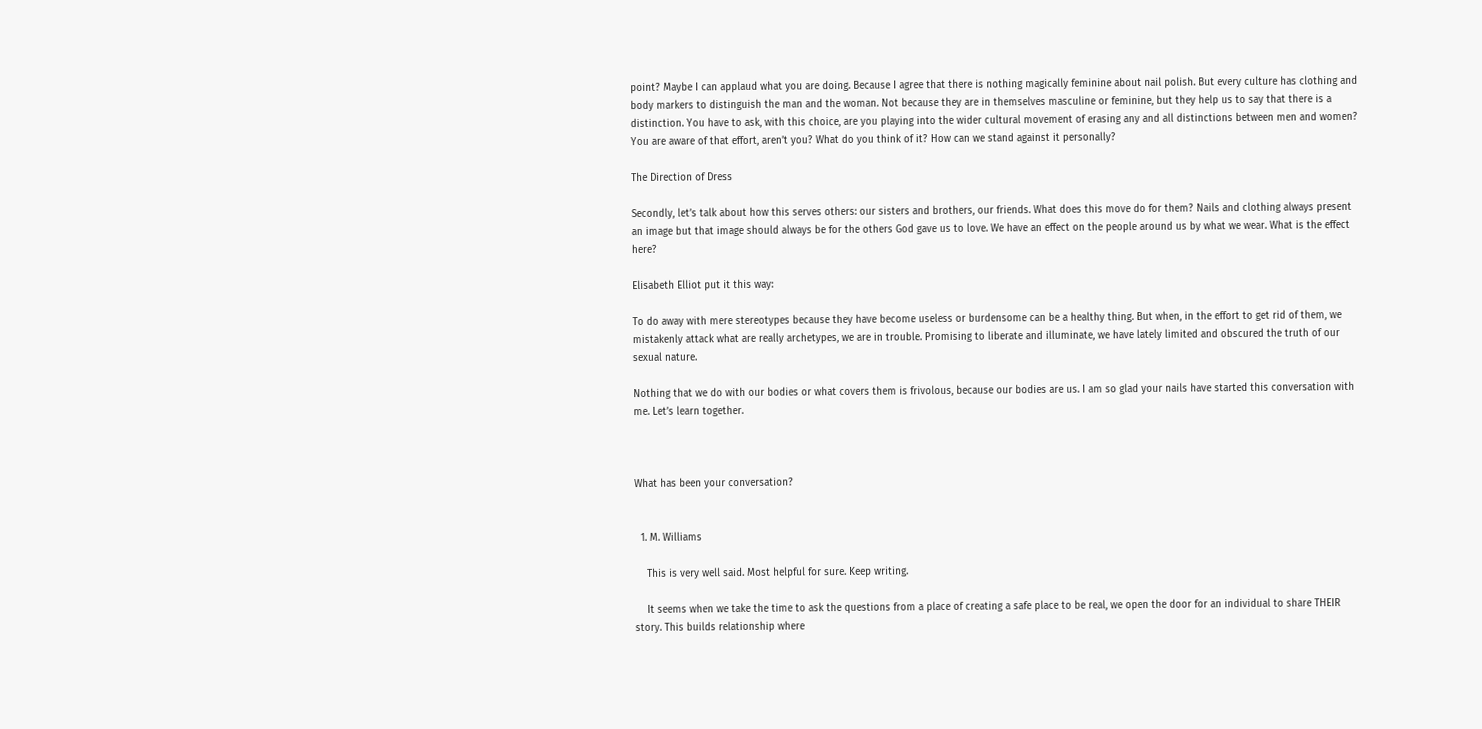point? Maybe I can applaud what you are doing. Because I agree that there is nothing magically feminine about nail polish. But every culture has clothing and body markers to distinguish the man and the woman. Not because they are in themselves masculine or feminine, but they help us to say that there is a distinction. You have to ask, with this choice, are you playing into the wider cultural movement of erasing any and all distinctions between men and women? You are aware of that effort, aren’t you? What do you think of it? How can we stand against it personally?

The Direction of Dress

Secondly, let’s talk about how this serves others: our sisters and brothers, our friends. What does this move do for them? Nails and clothing always present an image but that image should always be for the others God gave us to love. We have an effect on the people around us by what we wear. What is the effect here?

Elisabeth Elliot put it this way:

To do away with mere stereotypes because they have become useless or burdensome can be a healthy thing. But when, in the effort to get rid of them, we mistakenly attack what are really archetypes, we are in trouble. Promising to liberate and illuminate, we have lately limited and obscured the truth of our sexual nature.

Nothing that we do with our bodies or what covers them is frivolous, because our bodies are us. I am so glad your nails have started this conversation with me. Let’s learn together.



What has been your conversation?


  1. M. Williams

    This is very well said. Most helpful for sure. Keep writing.

    It seems when we take the time to ask the questions from a place of creating a safe place to be real, we open the door for an individual to share THEIR story. This builds relationship where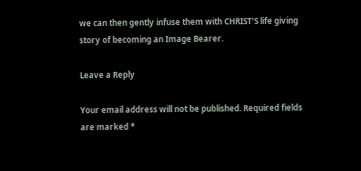we can then gently infuse them with CHRIST’S life giving story of becoming an Image Bearer.

Leave a Reply

Your email address will not be published. Required fields are marked *